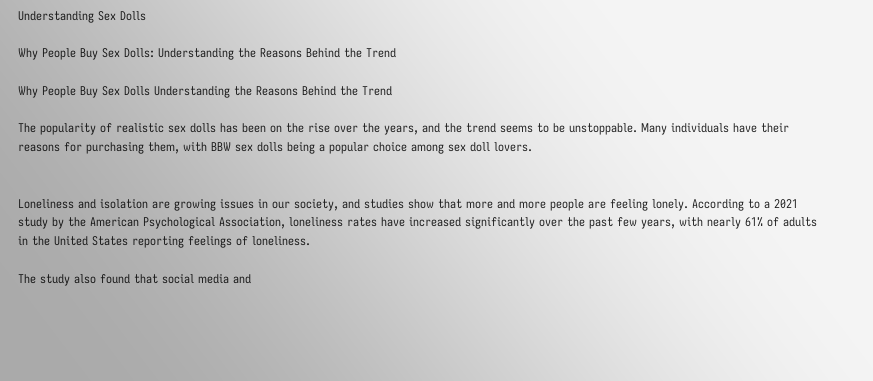Understanding Sex Dolls

Why People Buy Sex Dolls: Understanding the Reasons Behind the Trend

Why People Buy Sex Dolls Understanding the Reasons Behind the Trend

The popularity of realistic sex dolls has been on the rise over the years, and the trend seems to be unstoppable. Many individuals have their reasons for purchasing them, with BBW sex dolls being a popular choice among sex doll lovers.


Loneliness and isolation are growing issues in our society, and studies show that more and more people are feeling lonely. According to a 2021 study by the American Psychological Association, loneliness rates have increased significantly over the past few years, with nearly 61% of adults in the United States reporting feelings of loneliness.

The study also found that social media and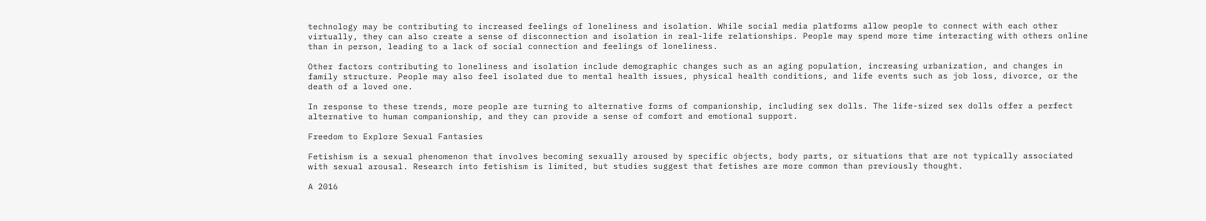technology may be contributing to increased feelings of loneliness and isolation. While social media platforms allow people to connect with each other virtually, they can also create a sense of disconnection and isolation in real-life relationships. People may spend more time interacting with others online than in person, leading to a lack of social connection and feelings of loneliness.

Other factors contributing to loneliness and isolation include demographic changes such as an aging population, increasing urbanization, and changes in family structure. People may also feel isolated due to mental health issues, physical health conditions, and life events such as job loss, divorce, or the death of a loved one.

In response to these trends, more people are turning to alternative forms of companionship, including sex dolls. The life-sized sex dolls offer a perfect alternative to human companionship, and they can provide a sense of comfort and emotional support.

Freedom to Explore Sexual Fantasies

Fetishism is a sexual phenomenon that involves becoming sexually aroused by specific objects, body parts, or situations that are not typically associated with sexual arousal. Research into fetishism is limited, but studies suggest that fetishes are more common than previously thought.

A 2016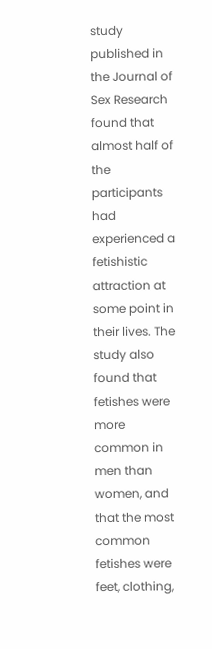study published in the Journal of Sex Research found that almost half of the participants had experienced a fetishistic attraction at some point in their lives. The study also found that fetishes were more common in men than women, and that the most common fetishes were feet, clothing,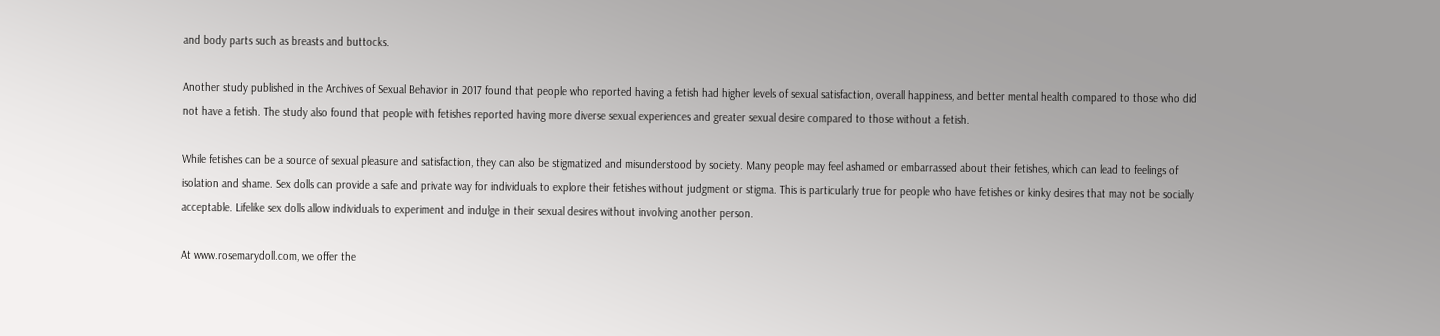and body parts such as breasts and buttocks.

Another study published in the Archives of Sexual Behavior in 2017 found that people who reported having a fetish had higher levels of sexual satisfaction, overall happiness, and better mental health compared to those who did not have a fetish. The study also found that people with fetishes reported having more diverse sexual experiences and greater sexual desire compared to those without a fetish.

While fetishes can be a source of sexual pleasure and satisfaction, they can also be stigmatized and misunderstood by society. Many people may feel ashamed or embarrassed about their fetishes, which can lead to feelings of isolation and shame. Sex dolls can provide a safe and private way for individuals to explore their fetishes without judgment or stigma. This is particularly true for people who have fetishes or kinky desires that may not be socially acceptable. Lifelike sex dolls allow individuals to experiment and indulge in their sexual desires without involving another person.

At www.rosemarydoll.com, we offer the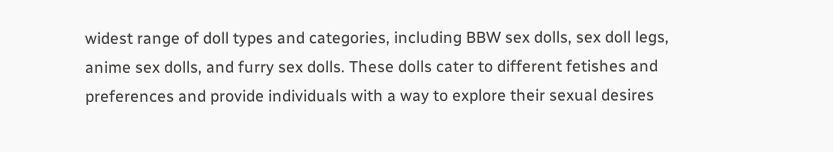widest range of doll types and categories, including BBW sex dolls, sex doll legs, anime sex dolls, and furry sex dolls. These dolls cater to different fetishes and preferences and provide individuals with a way to explore their sexual desires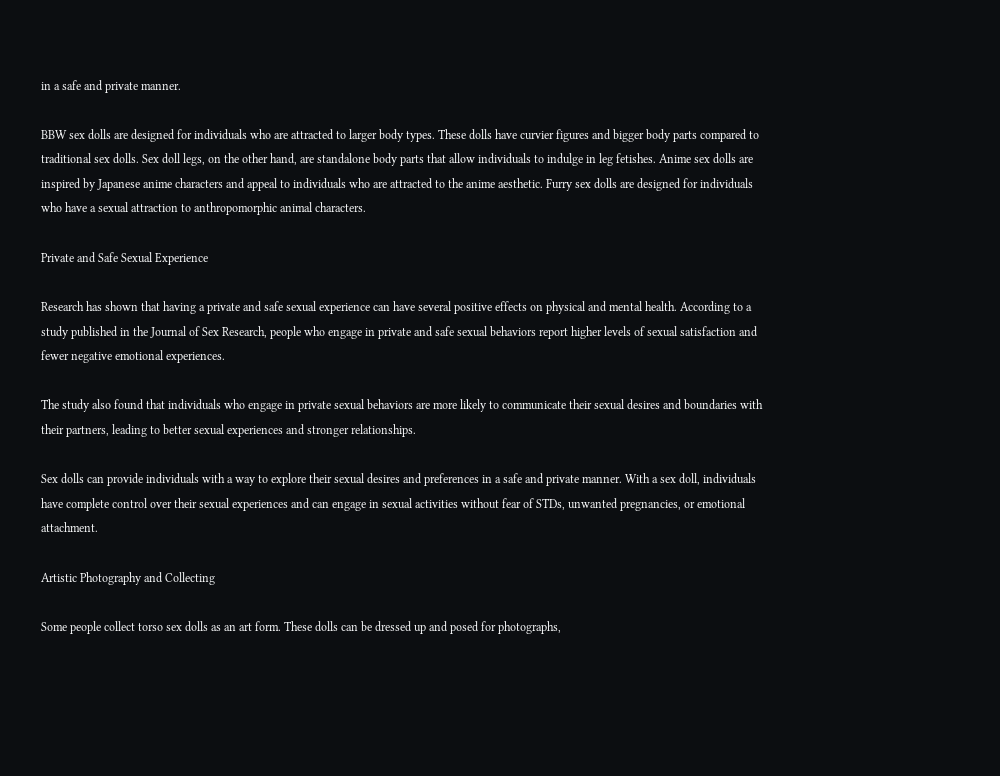in a safe and private manner.

BBW sex dolls are designed for individuals who are attracted to larger body types. These dolls have curvier figures and bigger body parts compared to traditional sex dolls. Sex doll legs, on the other hand, are standalone body parts that allow individuals to indulge in leg fetishes. Anime sex dolls are inspired by Japanese anime characters and appeal to individuals who are attracted to the anime aesthetic. Furry sex dolls are designed for individuals who have a sexual attraction to anthropomorphic animal characters.

Private and Safe Sexual Experience

Research has shown that having a private and safe sexual experience can have several positive effects on physical and mental health. According to a study published in the Journal of Sex Research, people who engage in private and safe sexual behaviors report higher levels of sexual satisfaction and fewer negative emotional experiences.

The study also found that individuals who engage in private sexual behaviors are more likely to communicate their sexual desires and boundaries with their partners, leading to better sexual experiences and stronger relationships.

Sex dolls can provide individuals with a way to explore their sexual desires and preferences in a safe and private manner. With a sex doll, individuals have complete control over their sexual experiences and can engage in sexual activities without fear of STDs, unwanted pregnancies, or emotional attachment.

Artistic Photography and Collecting

Some people collect torso sex dolls as an art form. These dolls can be dressed up and posed for photographs,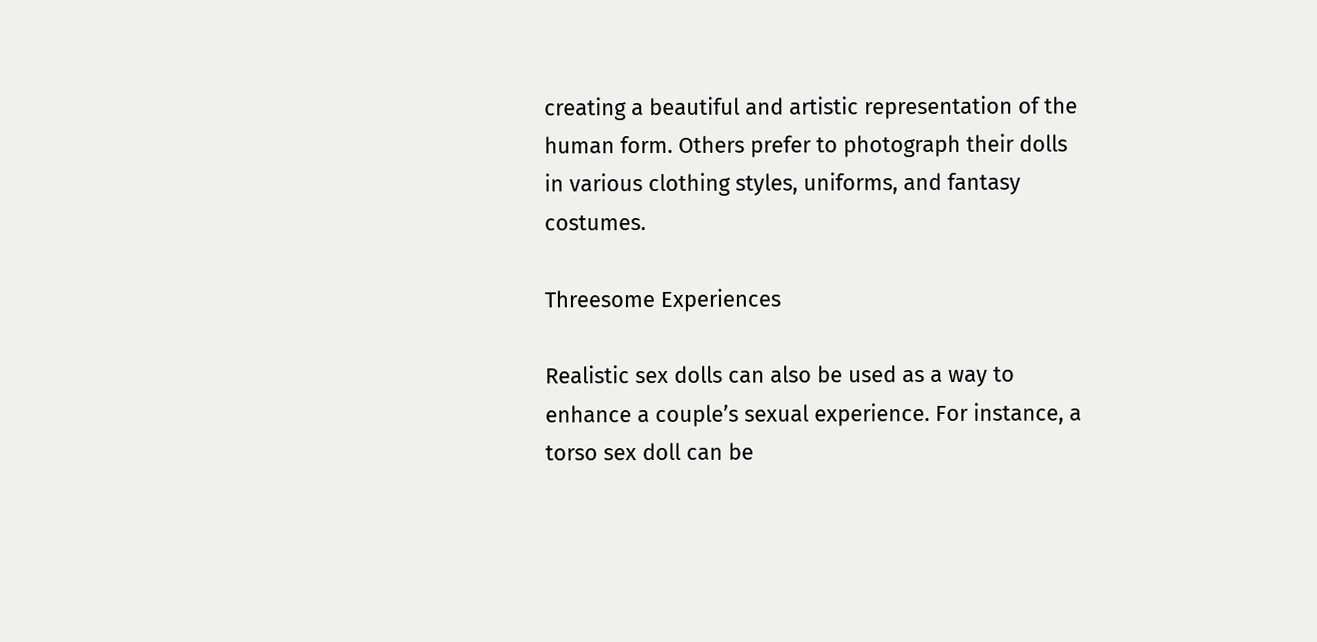creating a beautiful and artistic representation of the human form. Others prefer to photograph their dolls in various clothing styles, uniforms, and fantasy costumes.

Threesome Experiences

Realistic sex dolls can also be used as a way to enhance a couple’s sexual experience. For instance, a torso sex doll can be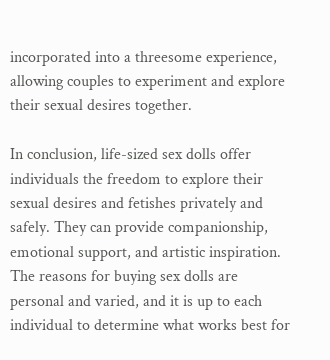incorporated into a threesome experience, allowing couples to experiment and explore their sexual desires together.

In conclusion, life-sized sex dolls offer individuals the freedom to explore their sexual desires and fetishes privately and safely. They can provide companionship, emotional support, and artistic inspiration. The reasons for buying sex dolls are personal and varied, and it is up to each individual to determine what works best for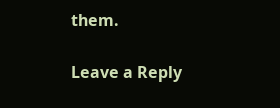them.

Leave a Reply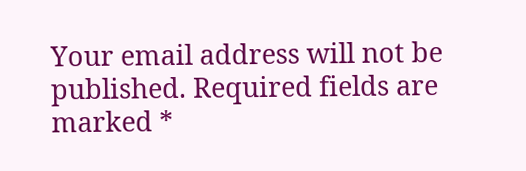Your email address will not be published. Required fields are marked *